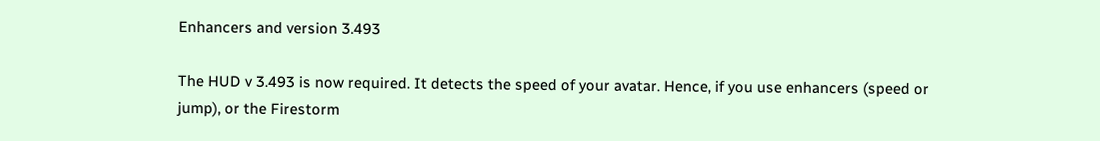Enhancers and version 3.493

The HUD v 3.493 is now required. It detects the speed of your avatar. Hence, if you use enhancers (speed or jump), or the Firestorm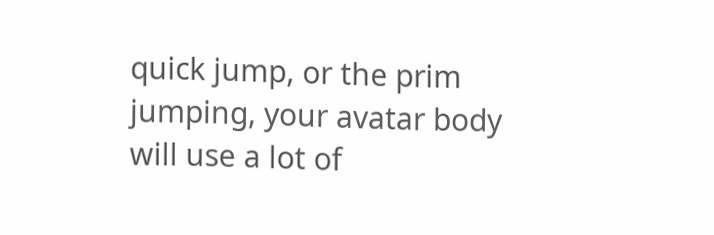quick jump, or the prim jumping, your avatar body will use a lot of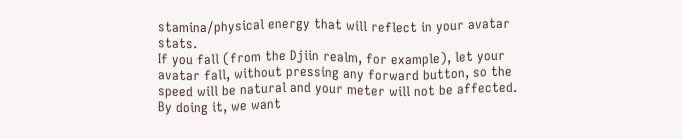stamina/physical energy that will reflect in your avatar stats.
If you fall (from the Djiin realm, for example), let your avatar fall, without pressing any forward button, so the speed will be natural and your meter will not be affected.
By doing it, we want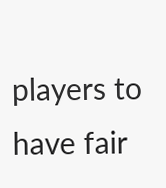players to have fair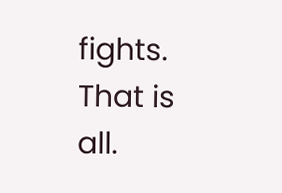fights. That is all.